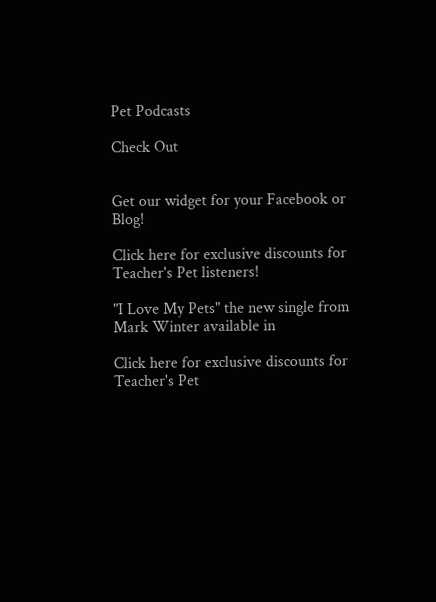Pet Podcasts

Check Out


Get our widget for your Facebook or Blog!

Click here for exclusive discounts for Teacher's Pet listeners!

"I Love My Pets" the new single from Mark Winter available in

Click here for exclusive discounts for Teacher's Pet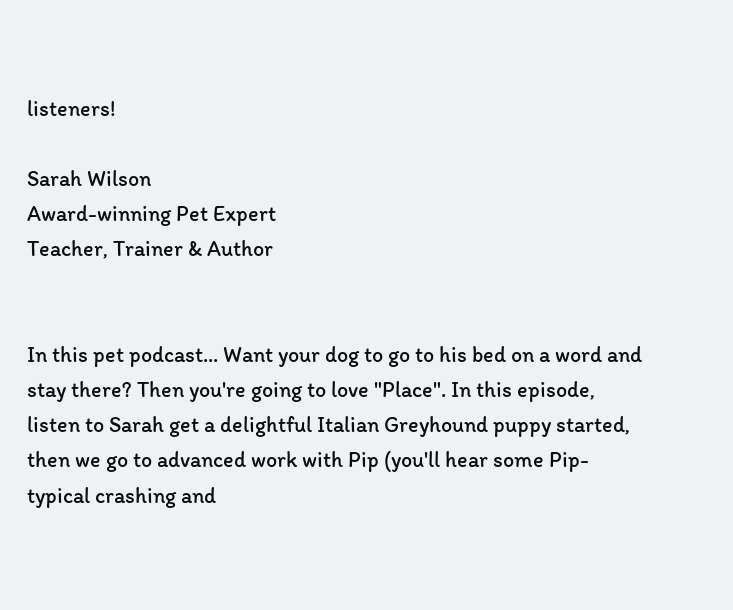listeners!

Sarah Wilson
Award-winning Pet Expert
Teacher, Trainer & Author


In this pet podcast... Want your dog to go to his bed on a word and stay there? Then you're going to love "Place". In this episode, listen to Sarah get a delightful Italian Greyhound puppy started, then we go to advanced work with Pip (you'll hear some Pip-typical crashing and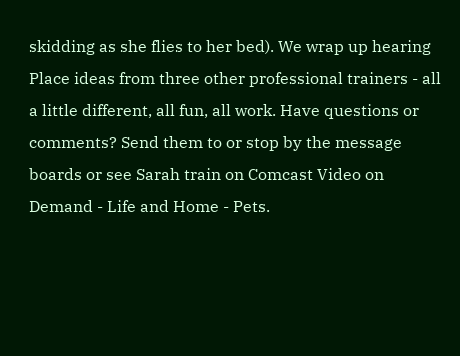skidding as she flies to her bed). We wrap up hearing Place ideas from three other professional trainers - all a little different, all fun, all work. Have questions or comments? Send them to or stop by the message boards or see Sarah train on Comcast Video on Demand - Life and Home - Pets.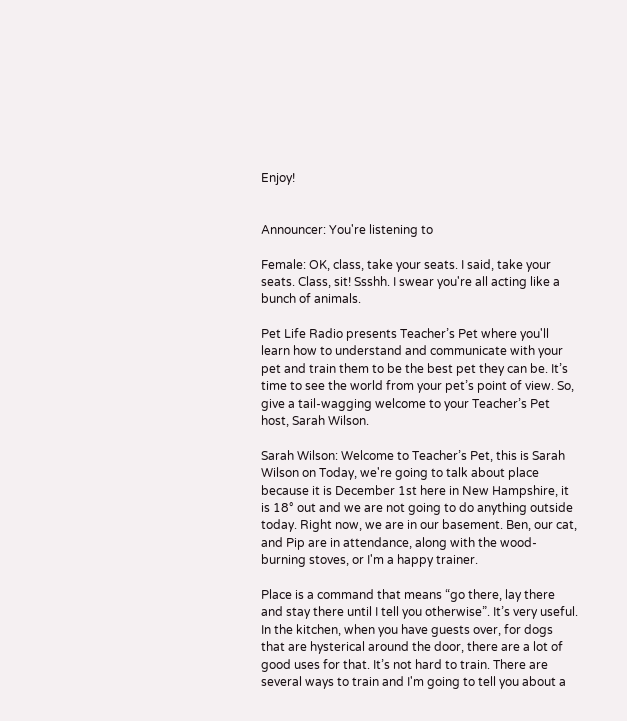Enjoy!


Announcer: You're listening to

Female: OK, class, take your seats. I said, take your seats. Class, sit! Ssshh. I swear you're all acting like a bunch of animals.

Pet Life Radio presents Teacher’s Pet where you'll learn how to understand and communicate with your pet and train them to be the best pet they can be. It’s time to see the world from your pet’s point of view. So, give a tail-wagging welcome to your Teacher’s Pet host, Sarah Wilson.

Sarah Wilson: Welcome to Teacher’s Pet, this is Sarah Wilson on Today, we're going to talk about place because it is December 1st here in New Hampshire, it is 18° out and we are not going to do anything outside today. Right now, we are in our basement. Ben, our cat, and Pip are in attendance, along with the wood-burning stoves, or I'm a happy trainer.

Place is a command that means “go there, lay there and stay there until I tell you otherwise”. It’s very useful. In the kitchen, when you have guests over, for dogs that are hysterical around the door, there are a lot of good uses for that. It’s not hard to train. There are several ways to train and I'm going to tell you about a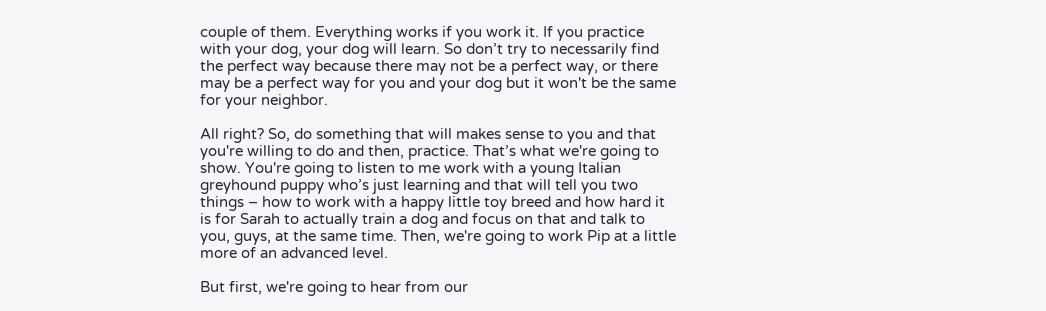couple of them. Everything works if you work it. If you practice with your dog, your dog will learn. So don’t try to necessarily find the perfect way because there may not be a perfect way, or there may be a perfect way for you and your dog but it won't be the same for your neighbor.

All right? So, do something that will makes sense to you and that you're willing to do and then, practice. That’s what we're going to show. You're going to listen to me work with a young Italian greyhound puppy who’s just learning and that will tell you two things – how to work with a happy little toy breed and how hard it is for Sarah to actually train a dog and focus on that and talk to you, guys, at the same time. Then, we're going to work Pip at a little more of an advanced level.

But first, we're going to hear from our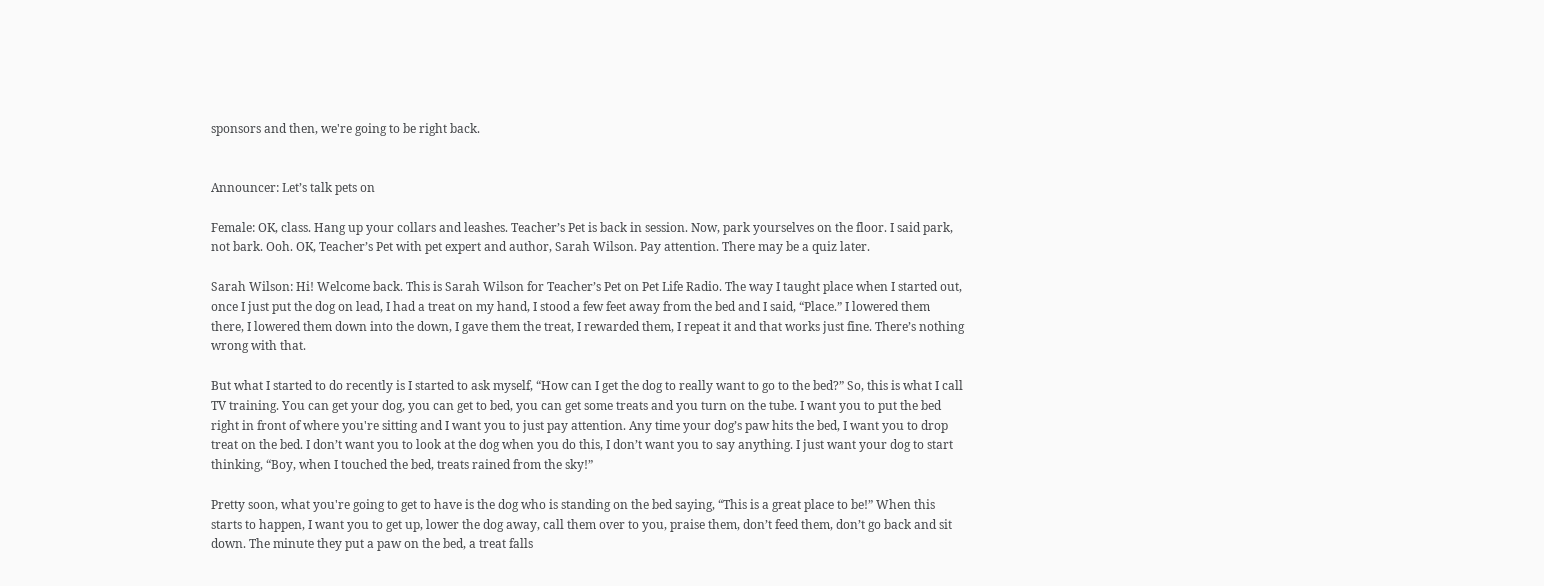sponsors and then, we're going to be right back.


Announcer: Let’s talk pets on

Female: OK, class. Hang up your collars and leashes. Teacher’s Pet is back in session. Now, park yourselves on the floor. I said park, not bark. Ooh. OK, Teacher’s Pet with pet expert and author, Sarah Wilson. Pay attention. There may be a quiz later.

Sarah Wilson: Hi! Welcome back. This is Sarah Wilson for Teacher’s Pet on Pet Life Radio. The way I taught place when I started out, once I just put the dog on lead, I had a treat on my hand, I stood a few feet away from the bed and I said, “Place.” I lowered them there, I lowered them down into the down, I gave them the treat, I rewarded them, I repeat it and that works just fine. There’s nothing wrong with that.

But what I started to do recently is I started to ask myself, “How can I get the dog to really want to go to the bed?” So, this is what I call TV training. You can get your dog, you can get to bed, you can get some treats and you turn on the tube. I want you to put the bed right in front of where you're sitting and I want you to just pay attention. Any time your dog’s paw hits the bed, I want you to drop treat on the bed. I don’t want you to look at the dog when you do this, I don’t want you to say anything. I just want your dog to start thinking, “Boy, when I touched the bed, treats rained from the sky!”

Pretty soon, what you're going to get to have is the dog who is standing on the bed saying, “This is a great place to be!” When this starts to happen, I want you to get up, lower the dog away, call them over to you, praise them, don’t feed them, don’t go back and sit down. The minute they put a paw on the bed, a treat falls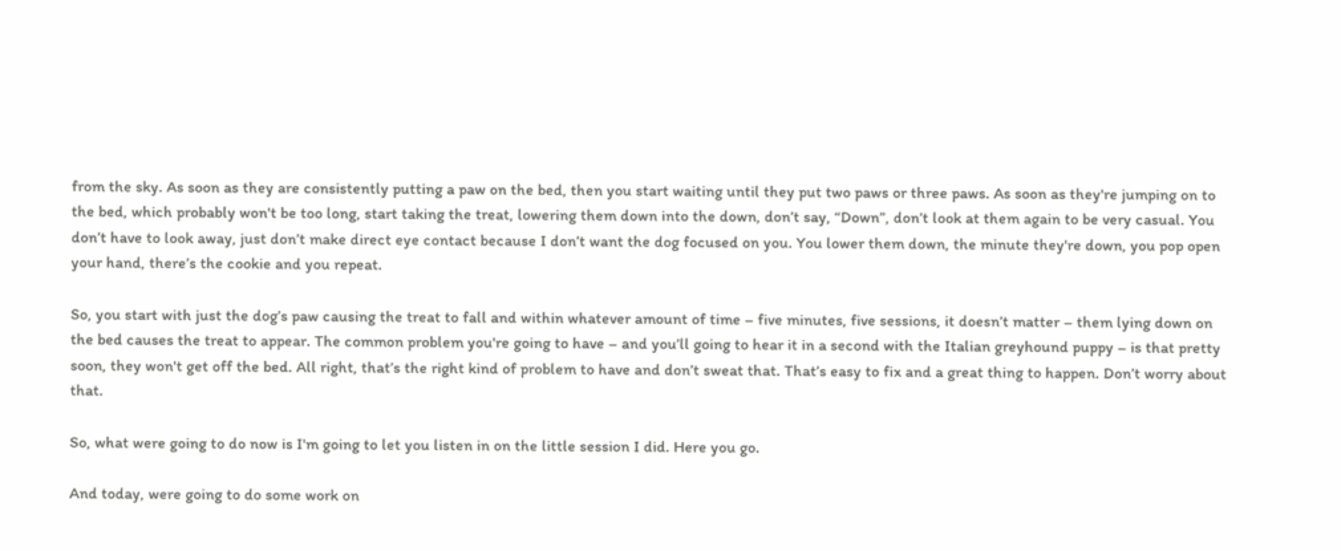from the sky. As soon as they are consistently putting a paw on the bed, then you start waiting until they put two paws or three paws. As soon as they're jumping on to the bed, which probably won't be too long, start taking the treat, lowering them down into the down, don’t say, “Down”, don’t look at them again to be very casual. You don’t have to look away, just don’t make direct eye contact because I don’t want the dog focused on you. You lower them down, the minute they're down, you pop open your hand, there’s the cookie and you repeat.

So, you start with just the dog’s paw causing the treat to fall and within whatever amount of time – five minutes, five sessions, it doesn’t matter – them lying down on the bed causes the treat to appear. The common problem you're going to have – and you’ll going to hear it in a second with the Italian greyhound puppy – is that pretty soon, they won't get off the bed. All right, that’s the right kind of problem to have and don’t sweat that. That’s easy to fix and a great thing to happen. Don’t worry about that.

So, what were going to do now is I'm going to let you listen in on the little session I did. Here you go.

And today, were going to do some work on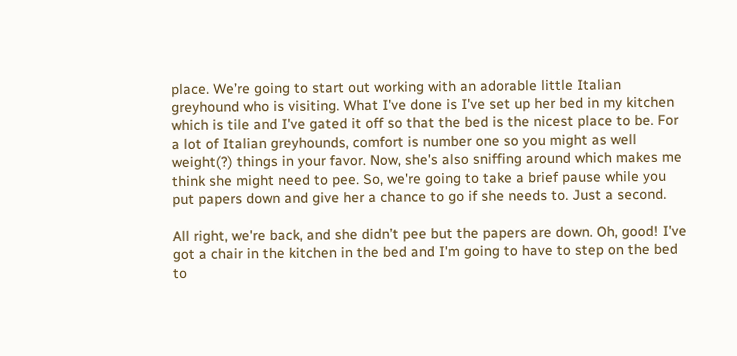place. We’re going to start out working with an adorable little Italian greyhound who is visiting. What I've done is I've set up her bed in my kitchen which is tile and I've gated it off so that the bed is the nicest place to be. For a lot of Italian greyhounds, comfort is number one so you might as well weight(?) things in your favor. Now, she's also sniffing around which makes me think she might need to pee. So, we're going to take a brief pause while you put papers down and give her a chance to go if she needs to. Just a second.

All right, we're back, and she didn’t pee but the papers are down. Oh, good! I've got a chair in the kitchen in the bed and I'm going to have to step on the bed to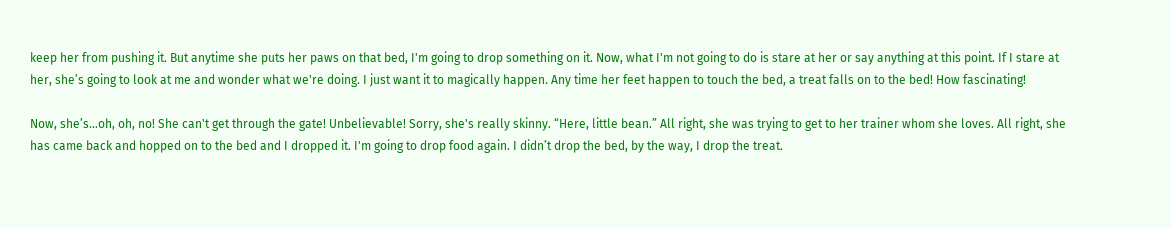keep her from pushing it. But anytime she puts her paws on that bed, I'm going to drop something on it. Now, what I'm not going to do is stare at her or say anything at this point. If I stare at her, she’s going to look at me and wonder what we're doing. I just want it to magically happen. Any time her feet happen to touch the bed, a treat falls on to the bed! How fascinating!

Now, she’s…oh, oh, no! She can't get through the gate! Unbelievable! Sorry, she's really skinny. “Here, little bean.” All right, she was trying to get to her trainer whom she loves. All right, she has came back and hopped on to the bed and I dropped it. I'm going to drop food again. I didn’t drop the bed, by the way, I drop the treat.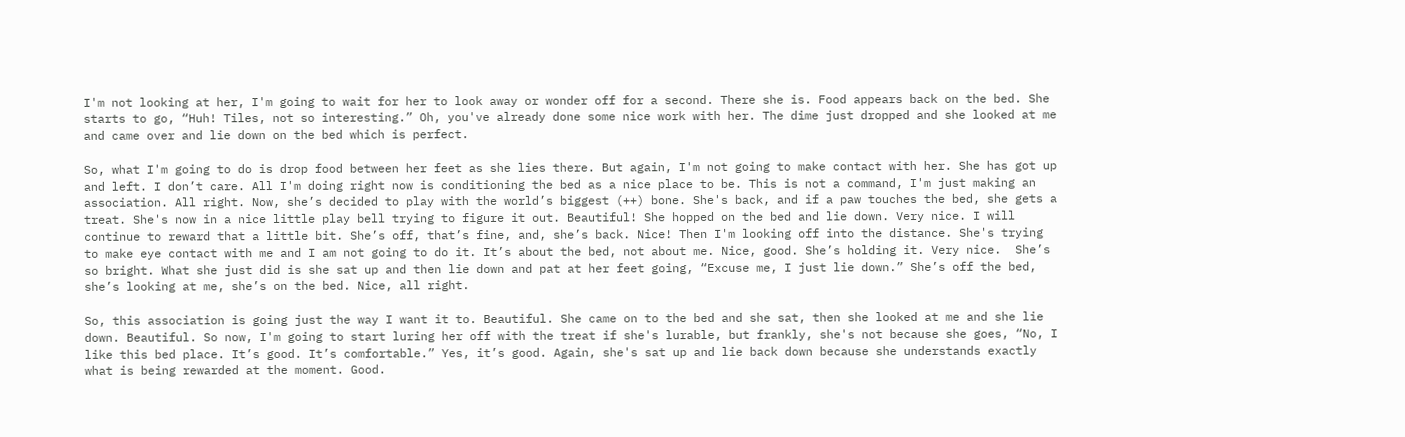I'm not looking at her, I'm going to wait for her to look away or wonder off for a second. There she is. Food appears back on the bed. She starts to go, “Huh! Tiles, not so interesting.” Oh, you've already done some nice work with her. The dime just dropped and she looked at me and came over and lie down on the bed which is perfect.

So, what I'm going to do is drop food between her feet as she lies there. But again, I'm not going to make contact with her. She has got up and left. I don’t care. All I'm doing right now is conditioning the bed as a nice place to be. This is not a command, I'm just making an association. All right. Now, she’s decided to play with the world’s biggest (++) bone. She's back, and if a paw touches the bed, she gets a treat. She's now in a nice little play bell trying to figure it out. Beautiful! She hopped on the bed and lie down. Very nice. I will continue to reward that a little bit. She’s off, that’s fine, and, she’s back. Nice! Then I'm looking off into the distance. She's trying to make eye contact with me and I am not going to do it. It’s about the bed, not about me. Nice, good. She’s holding it. Very nice.  She’s so bright. What she just did is she sat up and then lie down and pat at her feet going, “Excuse me, I just lie down.” She’s off the bed, she’s looking at me, she’s on the bed. Nice, all right.

So, this association is going just the way I want it to. Beautiful. She came on to the bed and she sat, then she looked at me and she lie down. Beautiful. So now, I'm going to start luring her off with the treat if she's lurable, but frankly, she's not because she goes, “No, I like this bed place. It’s good. It’s comfortable.” Yes, it’s good. Again, she's sat up and lie back down because she understands exactly what is being rewarded at the moment. Good.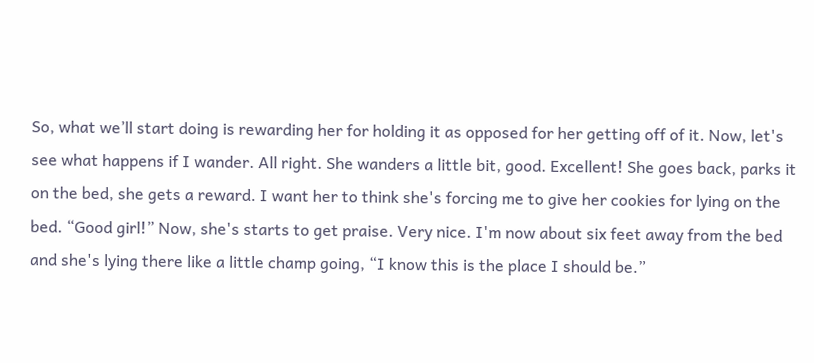So, what we’ll start doing is rewarding her for holding it as opposed for her getting off of it. Now, let's see what happens if I wander. All right. She wanders a little bit, good. Excellent! She goes back, parks it on the bed, she gets a reward. I want her to think she's forcing me to give her cookies for lying on the bed. “Good girl!” Now, she's starts to get praise. Very nice. I'm now about six feet away from the bed and she's lying there like a little champ going, “I know this is the place I should be.”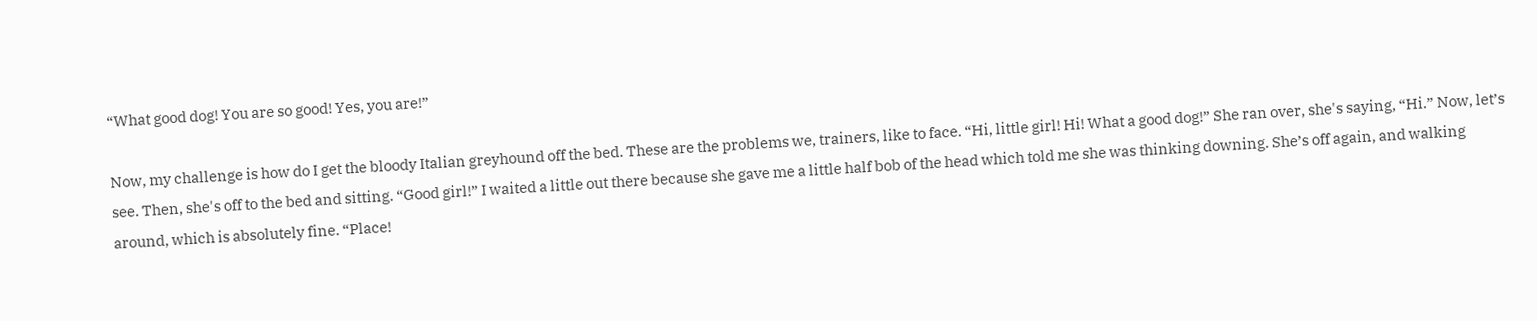“What good dog! You are so good! Yes, you are!”

Now, my challenge is how do I get the bloody Italian greyhound off the bed. These are the problems we, trainers, like to face. “Hi, little girl! Hi! What a good dog!” She ran over, she's saying, “Hi.” Now, let’s see. Then, she's off to the bed and sitting. “Good girl!” I waited a little out there because she gave me a little half bob of the head which told me she was thinking downing. She’s off again, and walking around, which is absolutely fine. “Place!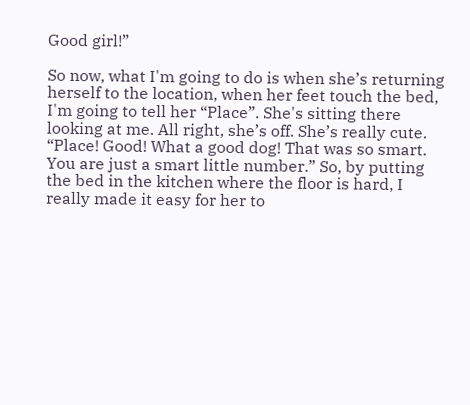Good girl!”

So now, what I'm going to do is when she’s returning herself to the location, when her feet touch the bed, I'm going to tell her “Place”. She's sitting there looking at me. All right, she’s off. She’s really cute. “Place! Good! What a good dog! That was so smart. You are just a smart little number.” So, by putting the bed in the kitchen where the floor is hard, I really made it easy for her to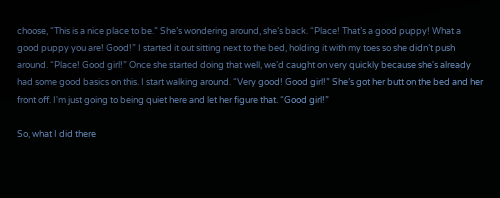choose, “This is a nice place to be.” She’s wondering around, she’s back. “Place! That’s a good puppy! What a good puppy you are! Good!” I started it out sitting next to the bed, holding it with my toes so she didn’t push around. “Place! Good girl!” Once she started doing that well, we’d caught on very quickly because she's already had some good basics on this. I start walking around. “Very good! Good girl!” She’s got her butt on the bed and her front off. I'm just going to being quiet here and let her figure that. “Good girl!”

So, what I did there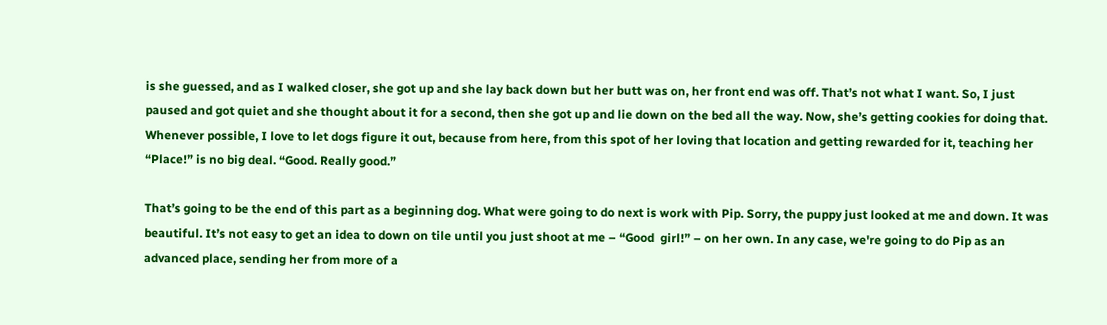is she guessed, and as I walked closer, she got up and she lay back down but her butt was on, her front end was off. That’s not what I want. So, I just paused and got quiet and she thought about it for a second, then she got up and lie down on the bed all the way. Now, she’s getting cookies for doing that. Whenever possible, I love to let dogs figure it out, because from here, from this spot of her loving that location and getting rewarded for it, teaching her “Place!” is no big deal. “Good. Really good.”

That’s going to be the end of this part as a beginning dog. What were going to do next is work with Pip. Sorry, the puppy just looked at me and down. It was beautiful. It’s not easy to get an idea to down on tile until you just shoot at me – “Good  girl!” – on her own. In any case, we're going to do Pip as an advanced place, sending her from more of a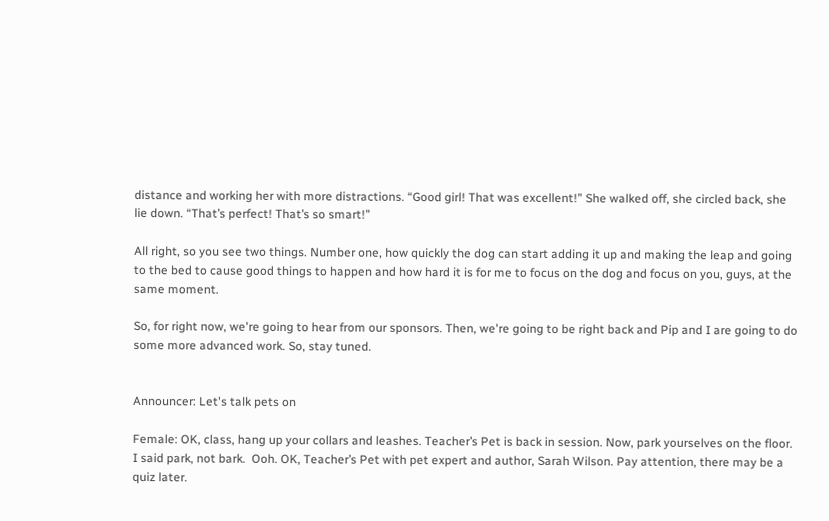distance and working her with more distractions. “Good girl! That was excellent!” She walked off, she circled back, she lie down. “That’s perfect! That’s so smart!”

All right, so you see two things. Number one, how quickly the dog can start adding it up and making the leap and going to the bed to cause good things to happen and how hard it is for me to focus on the dog and focus on you, guys, at the same moment.

So, for right now, we're going to hear from our sponsors. Then, we're going to be right back and Pip and I are going to do some more advanced work. So, stay tuned.


Announcer: Let's talk pets on

Female: OK, class, hang up your collars and leashes. Teacher’s Pet is back in session. Now, park yourselves on the floor. I said park, not bark.  Ooh. OK, Teacher’s Pet with pet expert and author, Sarah Wilson. Pay attention, there may be a quiz later.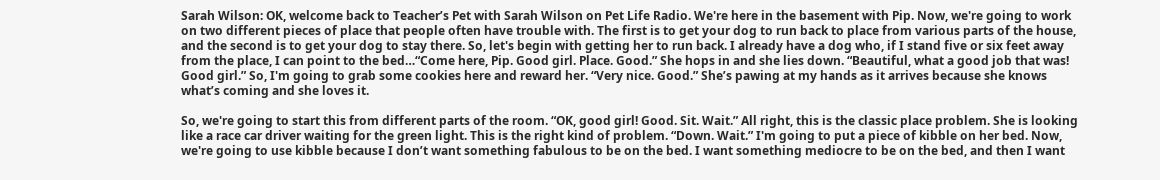Sarah Wilson: OK, welcome back to Teacher’s Pet with Sarah Wilson on Pet Life Radio. We're here in the basement with Pip. Now, we're going to work on two different pieces of place that people often have trouble with. The first is to get your dog to run back to place from various parts of the house, and the second is to get your dog to stay there. So, let's begin with getting her to run back. I already have a dog who, if I stand five or six feet away from the place, I can point to the bed…“Come here, Pip. Good girl. Place. Good.” She hops in and she lies down. “Beautiful, what a good job that was! Good girl.” So, I'm going to grab some cookies here and reward her. “Very nice. Good.” She’s pawing at my hands as it arrives because she knows what’s coming and she loves it.

So, we're going to start this from different parts of the room. “OK, good girl! Good. Sit. Wait.” All right, this is the classic place problem. She is looking like a race car driver waiting for the green light. This is the right kind of problem. “Down. Wait.” I'm going to put a piece of kibble on her bed. Now, we're going to use kibble because I don’t want something fabulous to be on the bed. I want something mediocre to be on the bed, and then I want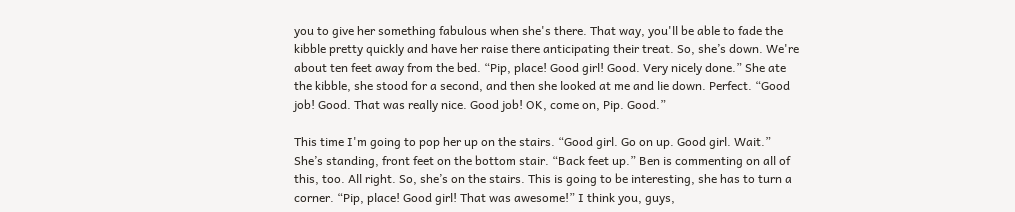you to give her something fabulous when she's there. That way, you'll be able to fade the kibble pretty quickly and have her raise there anticipating their treat. So, she’s down. We're about ten feet away from the bed. “Pip, place! Good girl! Good. Very nicely done.” She ate the kibble, she stood for a second, and then she looked at me and lie down. Perfect. “Good job! Good. That was really nice. Good job! OK, come on, Pip. Good.”

This time I'm going to pop her up on the stairs. “Good girl. Go on up. Good girl. Wait.” She’s standing, front feet on the bottom stair. “Back feet up.” Ben is commenting on all of this, too. All right. So, she’s on the stairs. This is going to be interesting, she has to turn a corner. “Pip, place! Good girl! That was awesome!” I think you, guys,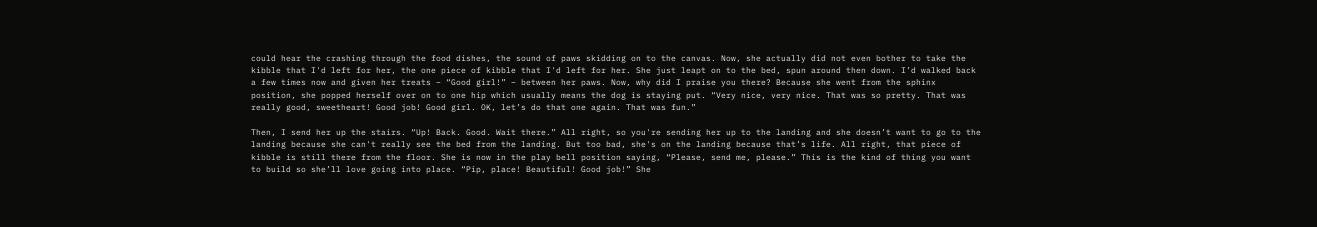could hear the crashing through the food dishes, the sound of paws skidding on to the canvas. Now, she actually did not even bother to take the kibble that I'd left for her, the one piece of kibble that I'd left for her. She just leapt on to the bed, spun around then down. I’d walked back a few times now and given her treats – “Good girl!” – between her paws. Now, why did I praise you there? Because she went from the sphinx position, she popped herself over on to one hip which usually means the dog is staying put. “Very nice, very nice. That was so pretty. That was really good, sweetheart! Good job! Good girl. OK, let’s do that one again. That was fun.”

Then, I send her up the stairs. “Up! Back. Good. Wait there.” All right, so you're sending her up to the landing and she doesn’t want to go to the landing because she can't really see the bed from the landing. But too bad, she's on the landing because that’s life. All right, that piece of kibble is still there from the floor. She is now in the play bell position saying, “Please, send me, please.” This is the kind of thing you want to build so she’ll love going into place. “Pip, place! Beautiful! Good job!” She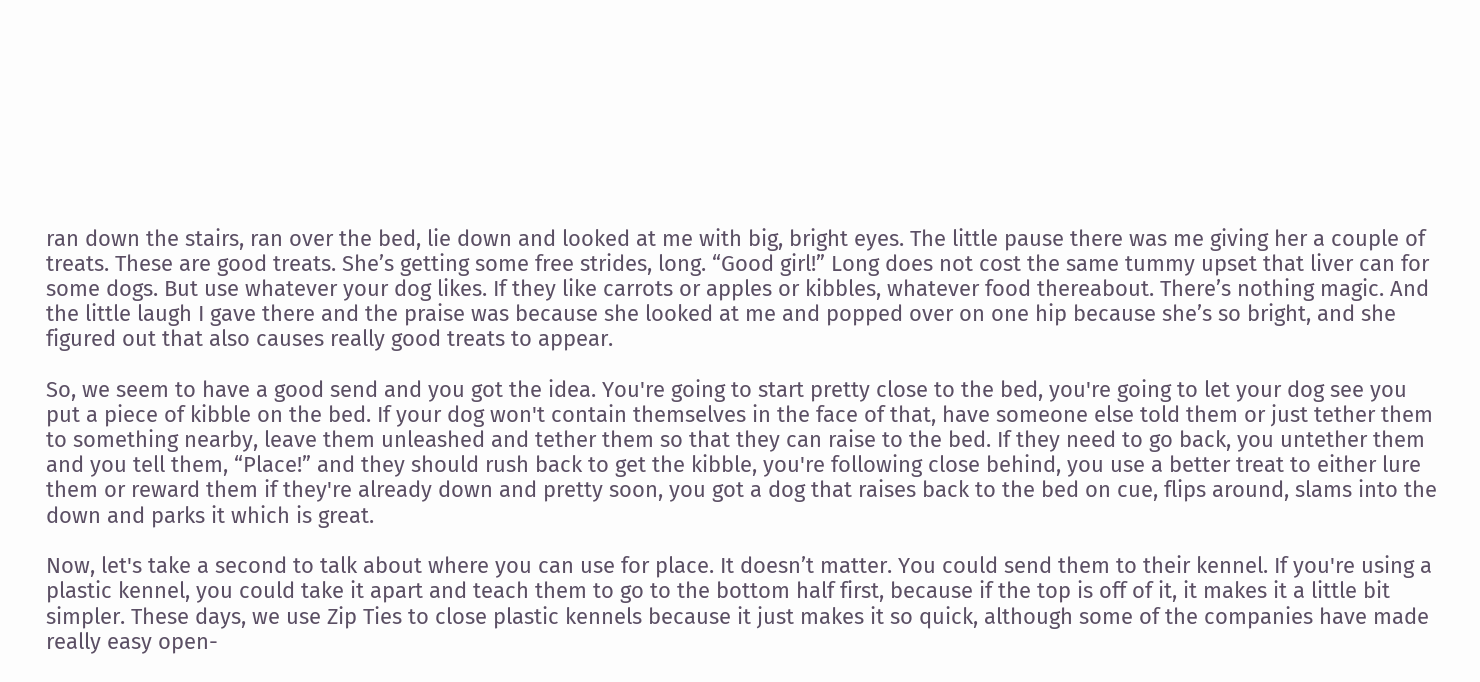ran down the stairs, ran over the bed, lie down and looked at me with big, bright eyes. The little pause there was me giving her a couple of treats. These are good treats. She’s getting some free strides, long. “Good girl!” Long does not cost the same tummy upset that liver can for some dogs. But use whatever your dog likes. If they like carrots or apples or kibbles, whatever food thereabout. There’s nothing magic. And the little laugh I gave there and the praise was because she looked at me and popped over on one hip because she’s so bright, and she figured out that also causes really good treats to appear.

So, we seem to have a good send and you got the idea. You're going to start pretty close to the bed, you're going to let your dog see you put a piece of kibble on the bed. If your dog won't contain themselves in the face of that, have someone else told them or just tether them to something nearby, leave them unleashed and tether them so that they can raise to the bed. If they need to go back, you untether them and you tell them, “Place!” and they should rush back to get the kibble, you're following close behind, you use a better treat to either lure them or reward them if they're already down and pretty soon, you got a dog that raises back to the bed on cue, flips around, slams into the down and parks it which is great.

Now, let's take a second to talk about where you can use for place. It doesn’t matter. You could send them to their kennel. If you're using a plastic kennel, you could take it apart and teach them to go to the bottom half first, because if the top is off of it, it makes it a little bit simpler. These days, we use Zip Ties to close plastic kennels because it just makes it so quick, although some of the companies have made really easy open-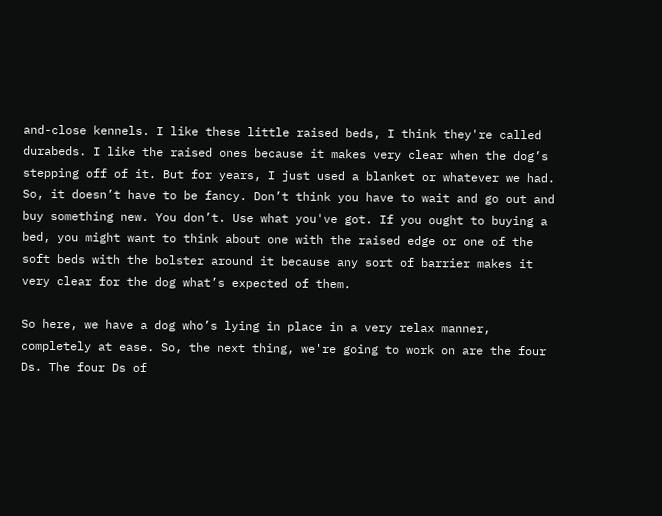and-close kennels. I like these little raised beds, I think they're called durabeds. I like the raised ones because it makes very clear when the dog’s stepping off of it. But for years, I just used a blanket or whatever we had. So, it doesn’t have to be fancy. Don’t think you have to wait and go out and buy something new. You don’t. Use what you've got. If you ought to buying a bed, you might want to think about one with the raised edge or one of the soft beds with the bolster around it because any sort of barrier makes it very clear for the dog what’s expected of them.

So here, we have a dog who’s lying in place in a very relax manner, completely at ease. So, the next thing, we're going to work on are the four Ds. The four Ds of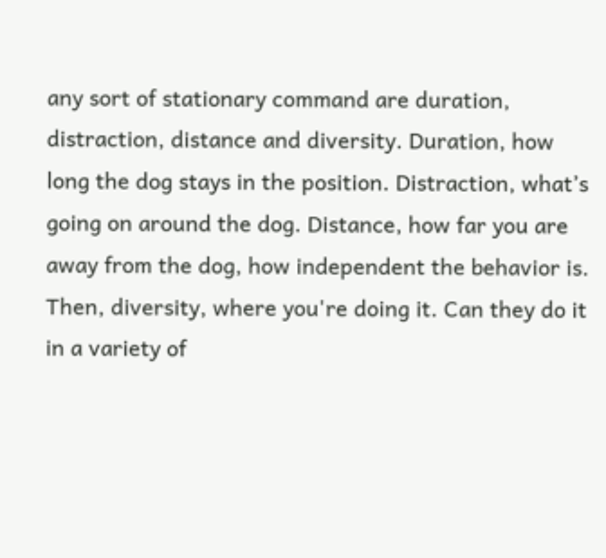any sort of stationary command are duration, distraction, distance and diversity. Duration, how long the dog stays in the position. Distraction, what’s going on around the dog. Distance, how far you are away from the dog, how independent the behavior is. Then, diversity, where you're doing it. Can they do it in a variety of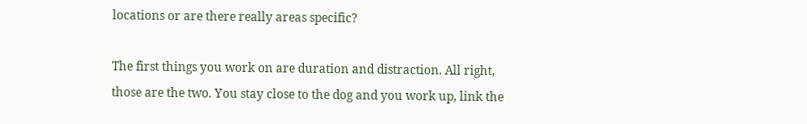locations or are there really areas specific?

The first things you work on are duration and distraction. All right, those are the two. You stay close to the dog and you work up, link the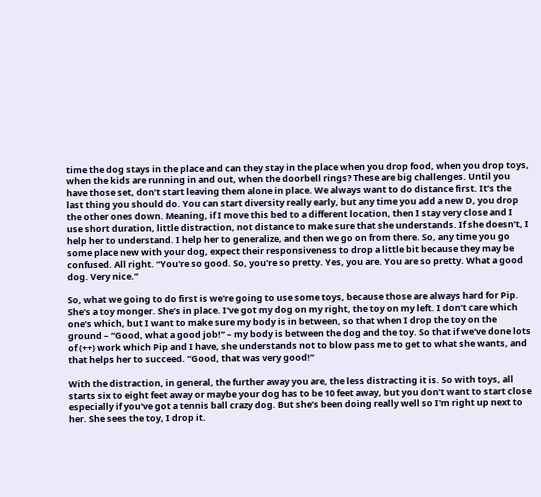time the dog stays in the place and can they stay in the place when you drop food, when you drop toys, when the kids are running in and out, when the doorbell rings? These are big challenges. Until you have those set, don’t start leaving them alone in place. We always want to do distance first. It’s the last thing you should do. You can start diversity really early, but any time you add a new D, you drop the other ones down. Meaning, if I move this bed to a different location, then I stay very close and I use short duration, little distraction, not distance to make sure that she understands. If she doesn’t, I help her to understand. I help her to generalize, and then we go on from there. So, any time you go some place new with your dog, expect their responsiveness to drop a little bit because they may be confused. All right. “You're so good. So, you're so pretty. Yes, you are. You are so pretty. What a good dog. Very nice.”

So, what we going to do first is we're going to use some toys, because those are always hard for Pip. She’s a toy monger. She’s in place. I've got my dog on my right, the toy on my left. I don’t care which one’s which, but I want to make sure my body is in between, so that when I drop the toy on the ground – “Good, what a good job!” – my body is between the dog and the toy. So that if we've done lots of (++) work which Pip and I have, she understands not to blow pass me to get to what she wants, and that helps her to succeed. “Good, that was very good!”

With the distraction, in general, the further away you are, the less distracting it is. So with toys, all starts six to eight feet away or maybe your dog has to be 10 feet away, but you don’t want to start close especially if you've got a tennis ball crazy dog. But she’s been doing really well so I'm right up next to her. She sees the toy, I drop it.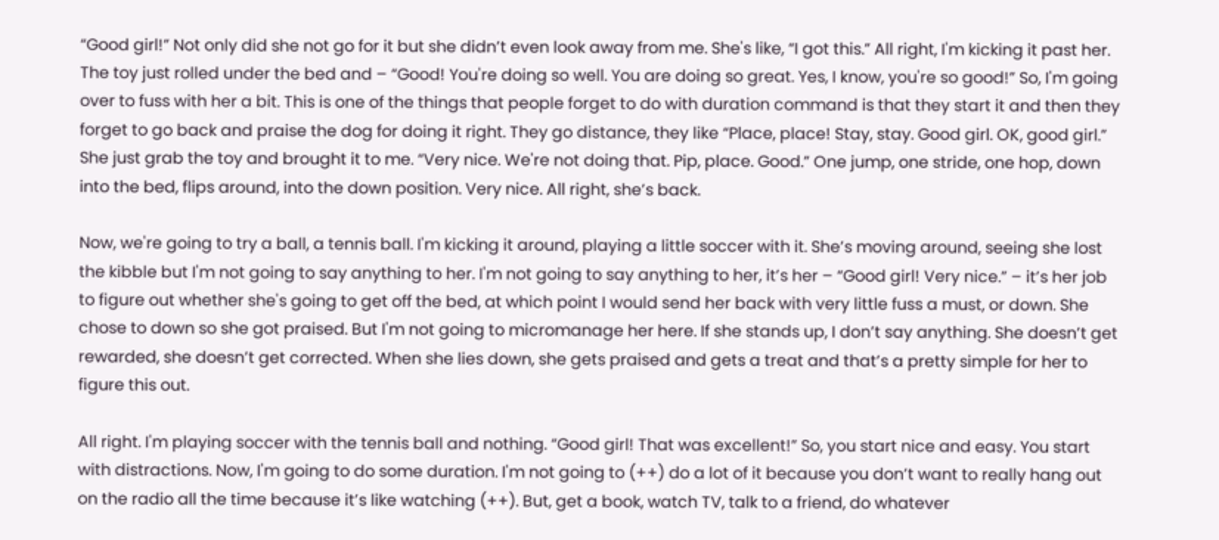“Good girl!” Not only did she not go for it but she didn’t even look away from me. She's like, “I got this.” All right, I'm kicking it past her. The toy just rolled under the bed and – “Good! You're doing so well. You are doing so great. Yes, I know, you're so good!” So, I'm going over to fuss with her a bit. This is one of the things that people forget to do with duration command is that they start it and then they forget to go back and praise the dog for doing it right. They go distance, they like “Place, place! Stay, stay. Good girl. OK, good girl.” She just grab the toy and brought it to me. “Very nice. We're not doing that. Pip, place. Good.” One jump, one stride, one hop, down into the bed, flips around, into the down position. Very nice. All right, she’s back.

Now, we're going to try a ball, a tennis ball. I'm kicking it around, playing a little soccer with it. She’s moving around, seeing she lost the kibble but I'm not going to say anything to her. I'm not going to say anything to her, it’s her – “Good girl! Very nice.” – it’s her job to figure out whether she's going to get off the bed, at which point I would send her back with very little fuss a must, or down. She chose to down so she got praised. But I'm not going to micromanage her here. If she stands up, I don’t say anything. She doesn’t get rewarded, she doesn’t get corrected. When she lies down, she gets praised and gets a treat and that’s a pretty simple for her to figure this out.

All right. I'm playing soccer with the tennis ball and nothing. “Good girl! That was excellent!” So, you start nice and easy. You start with distractions. Now, I'm going to do some duration. I'm not going to (++) do a lot of it because you don’t want to really hang out on the radio all the time because it’s like watching (++). But, get a book, watch TV, talk to a friend, do whatever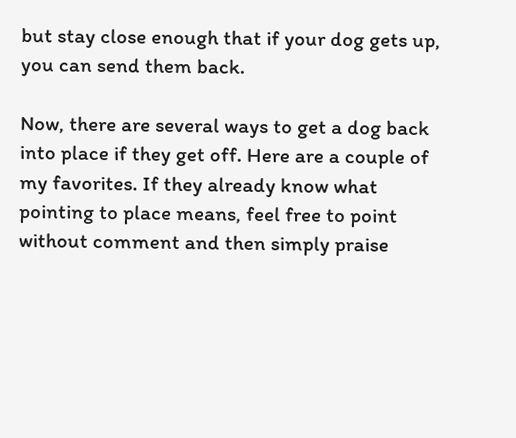but stay close enough that if your dog gets up, you can send them back.

Now, there are several ways to get a dog back into place if they get off. Here are a couple of my favorites. If they already know what pointing to place means, feel free to point without comment and then simply praise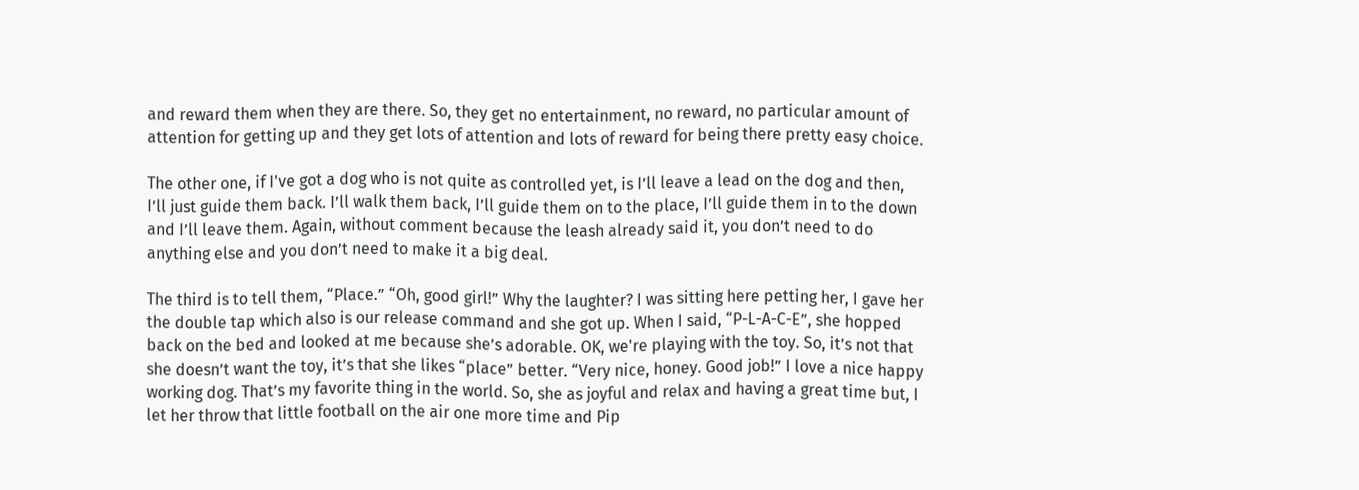and reward them when they are there. So, they get no entertainment, no reward, no particular amount of attention for getting up and they get lots of attention and lots of reward for being there pretty easy choice.

The other one, if I've got a dog who is not quite as controlled yet, is I’ll leave a lead on the dog and then, I’ll just guide them back. I’ll walk them back, I’ll guide them on to the place, I’ll guide them in to the down and I’ll leave them. Again, without comment because the leash already said it, you don’t need to do anything else and you don’t need to make it a big deal.

The third is to tell them, “Place.” “Oh, good girl!” Why the laughter? I was sitting here petting her, I gave her the double tap which also is our release command and she got up. When I said, “P-L-A-C-E”, she hopped back on the bed and looked at me because she’s adorable. OK, we're playing with the toy. So, it’s not that she doesn’t want the toy, it’s that she likes “place” better. “Very nice, honey. Good job!” I love a nice happy working dog. That’s my favorite thing in the world. So, she as joyful and relax and having a great time but, I let her throw that little football on the air one more time and Pip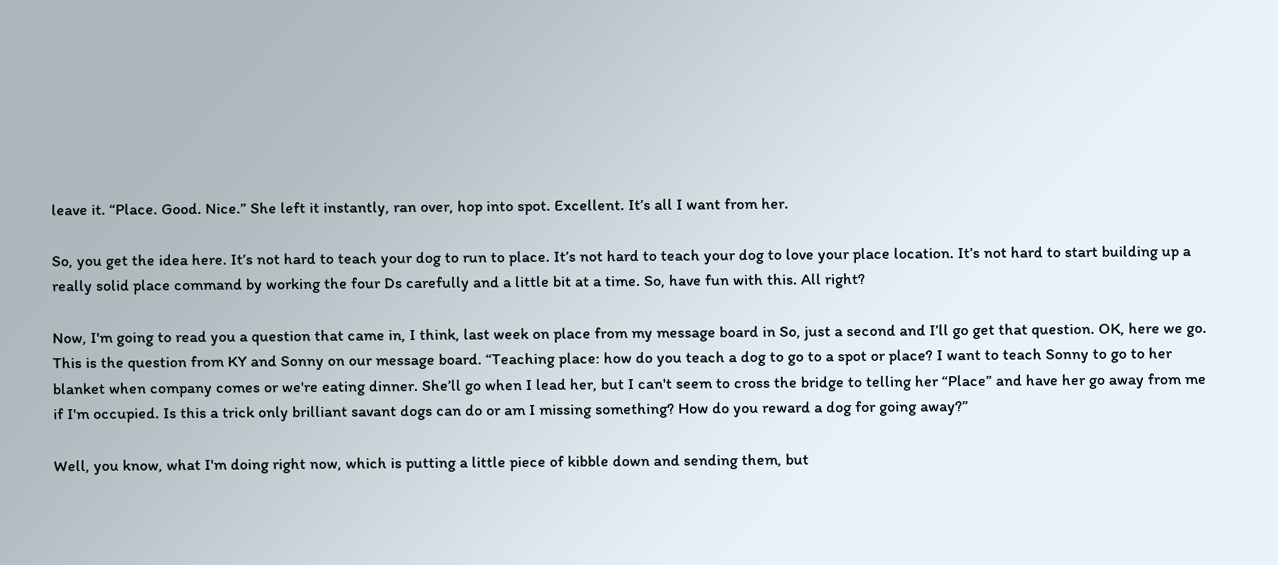leave it. “Place. Good. Nice.” She left it instantly, ran over, hop into spot. Excellent. It’s all I want from her.

So, you get the idea here. It’s not hard to teach your dog to run to place. It’s not hard to teach your dog to love your place location. It’s not hard to start building up a really solid place command by working the four Ds carefully and a little bit at a time. So, have fun with this. All right?

Now, I'm going to read you a question that came in, I think, last week on place from my message board in So, just a second and I’ll go get that question. OK, here we go. This is the question from KY and Sonny on our message board. “Teaching place: how do you teach a dog to go to a spot or place? I want to teach Sonny to go to her blanket when company comes or we're eating dinner. She’ll go when I lead her, but I can't seem to cross the bridge to telling her “Place” and have her go away from me if I'm occupied. Is this a trick only brilliant savant dogs can do or am I missing something? How do you reward a dog for going away?”

Well, you know, what I'm doing right now, which is putting a little piece of kibble down and sending them, but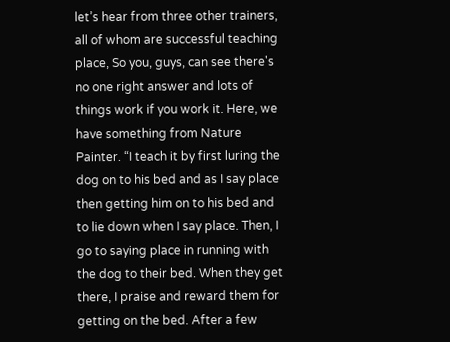let’s hear from three other trainers, all of whom are successful teaching place, So you, guys, can see there's no one right answer and lots of things work if you work it. Here, we have something from Nature Painter. “I teach it by first luring the dog on to his bed and as I say place then getting him on to his bed and to lie down when I say place. Then, I go to saying place in running with the dog to their bed. When they get there, I praise and reward them for getting on the bed. After a few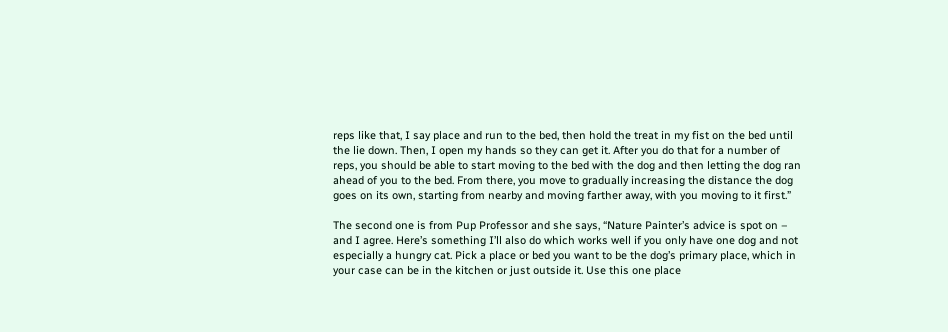reps like that, I say place and run to the bed, then hold the treat in my fist on the bed until the lie down. Then, I open my hands so they can get it. After you do that for a number of reps, you should be able to start moving to the bed with the dog and then letting the dog ran ahead of you to the bed. From there, you move to gradually increasing the distance the dog goes on its own, starting from nearby and moving farther away, with you moving to it first.”

The second one is from Pup Professor and she says, “Nature Painter’s advice is spot on – and I agree. Here’s something I’ll also do which works well if you only have one dog and not especially a hungry cat. Pick a place or bed you want to be the dog’s primary place, which in your case can be in the kitchen or just outside it. Use this one place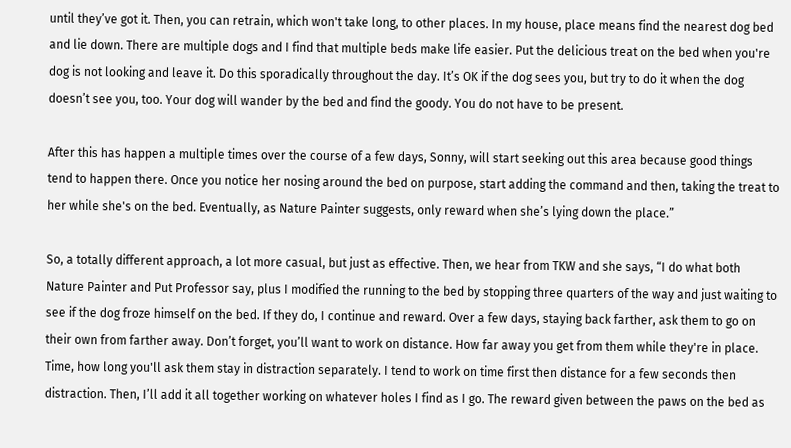until they’ve got it. Then, you can retrain, which won't take long, to other places. In my house, place means find the nearest dog bed and lie down. There are multiple dogs and I find that multiple beds make life easier. Put the delicious treat on the bed when you're dog is not looking and leave it. Do this sporadically throughout the day. It’s OK if the dog sees you, but try to do it when the dog doesn’t see you, too. Your dog will wander by the bed and find the goody. You do not have to be present.

After this has happen a multiple times over the course of a few days, Sonny, will start seeking out this area because good things tend to happen there. Once you notice her nosing around the bed on purpose, start adding the command and then, taking the treat to her while she's on the bed. Eventually, as Nature Painter suggests, only reward when she’s lying down the place.”

So, a totally different approach, a lot more casual, but just as effective. Then, we hear from TKW and she says, “I do what both Nature Painter and Put Professor say, plus I modified the running to the bed by stopping three quarters of the way and just waiting to see if the dog froze himself on the bed. If they do, I continue and reward. Over a few days, staying back farther, ask them to go on their own from farther away. Don’t forget, you’ll want to work on distance. How far away you get from them while they're in place. Time, how long you'll ask them stay in distraction separately. I tend to work on time first then distance for a few seconds then distraction. Then, I’ll add it all together working on whatever holes I find as I go. The reward given between the paws on the bed as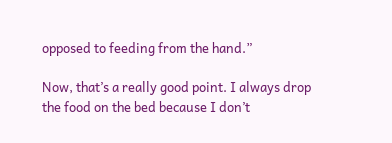opposed to feeding from the hand.”

Now, that’s a really good point. I always drop the food on the bed because I don’t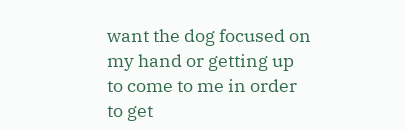want the dog focused on my hand or getting up to come to me in order to get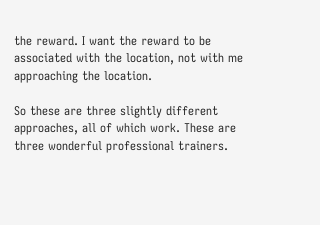the reward. I want the reward to be associated with the location, not with me approaching the location.

So these are three slightly different approaches, all of which work. These are three wonderful professional trainers.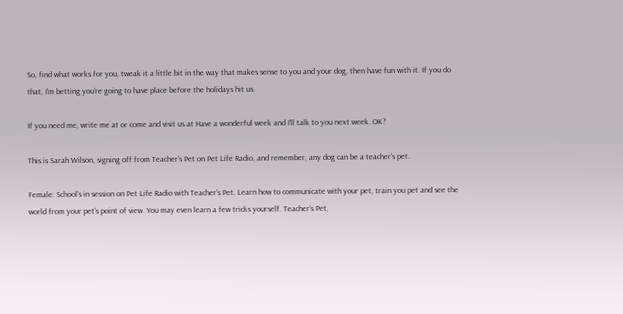So, find what works for you, tweak it a little bit in the way that makes sense to you and your dog, then have fun with it. If you do that, I'm betting you're going to have place before the holidays hit us.

If you need me, write me at or come and visit us at Have a wonderful week and I’ll talk to you next week. OK?

This is Sarah Wilson, signing off from Teacher’s Pet on Pet Life Radio, and remember, any dog can be a teacher’s pet.

Female: School’s in session on Pet Life Radio with Teacher’s Pet. Learn how to communicate with your pet, train you pet and see the world from your pet’s point of view. You may even learn a few tricks yourself. Teacher’s Pet,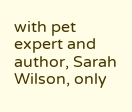with pet expert and author, Sarah Wilson, only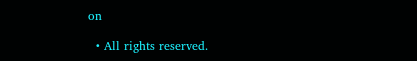on

  • All rights reserved.